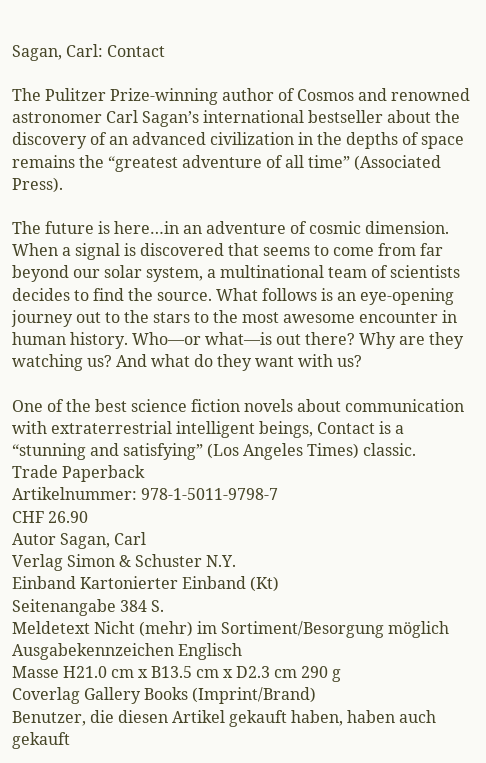Sagan, Carl: Contact

The Pulitzer Prize-winning author of Cosmos and renowned astronomer Carl Sagan’s international bestseller about the discovery of an advanced civilization in the depths of space remains the “greatest adventure of all time” (Associated Press).

The future is here…in an adventure of cosmic dimension. When a signal is discovered that seems to come from far beyond our solar system, a multinational team of scientists decides to find the source. What follows is an eye-opening journey out to the stars to the most awesome encounter in human history. Who—or what—is out there? Why are they watching us? And what do they want with us?

One of the best science fiction novels about communication with extraterrestrial intelligent beings, Contact is a “stunning and satisfying” (Los Angeles Times) classic.
Trade Paperback
Artikelnummer: 978-1-5011-9798-7
CHF 26.90
Autor Sagan, Carl
Verlag Simon & Schuster N.Y.
Einband Kartonierter Einband (Kt)
Seitenangabe 384 S.
Meldetext Nicht (mehr) im Sortiment/Besorgung möglich
Ausgabekennzeichen Englisch
Masse H21.0 cm x B13.5 cm x D2.3 cm 290 g
Coverlag Gallery Books (Imprint/Brand)
Benutzer, die diesen Artikel gekauft haben, haben auch gekauft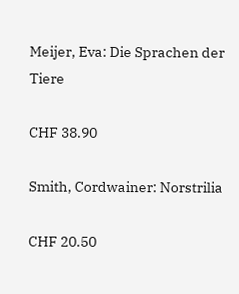Meijer, Eva: Die Sprachen der Tiere

CHF 38.90

Smith, Cordwainer: Norstrilia

CHF 20.50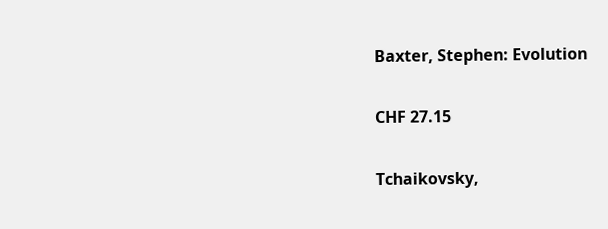Baxter, Stephen: Evolution

CHF 27.15

Tchaikovsky,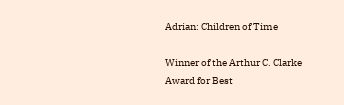Adrian: Children of Time

Winner of the Arthur C. Clarke Award for Best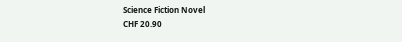Science Fiction Novel
CHF 20.90